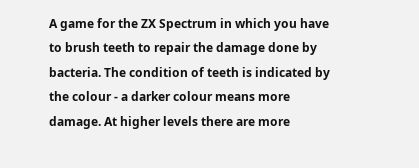A game for the ZX Spectrum in which you have to brush teeth to repair the damage done by bacteria. The condition of teeth is indicated by the colour - a darker colour means more damage. At higher levels there are more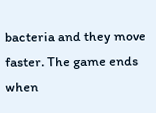bacteria and they move faster. The game ends when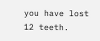you have lost 12 teeth.